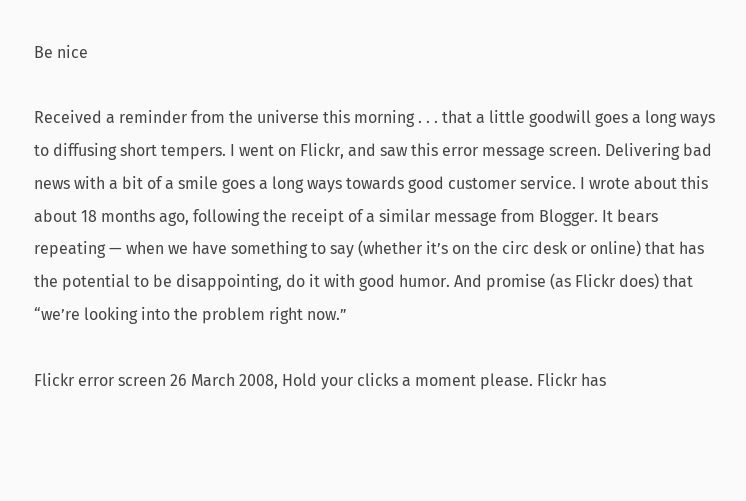Be nice

Received a reminder from the universe this morning . . . that a little goodwill goes a long ways to diffusing short tempers. I went on Flickr, and saw this error message screen. Delivering bad news with a bit of a smile goes a long ways towards good customer service. I wrote about this about 18 months ago, following the receipt of a similar message from Blogger. It bears repeating — when we have something to say (whether it’s on the circ desk or online) that has the potential to be disappointing, do it with good humor. And promise (as Flickr does) that “we’re looking into the problem right now.”

Flickr error screen 26 March 2008, Hold your clicks a moment please. Flickr has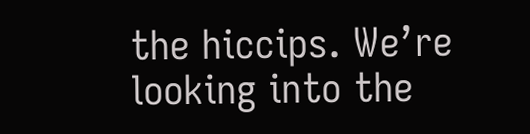the hiccips. We’re looking into the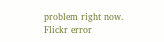problem right now.
Flickr error